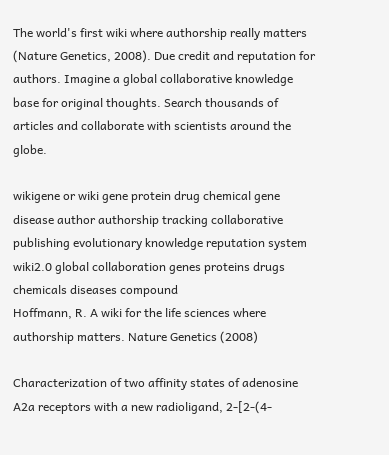The world's first wiki where authorship really matters (Nature Genetics, 2008). Due credit and reputation for authors. Imagine a global collaborative knowledge base for original thoughts. Search thousands of articles and collaborate with scientists around the globe.

wikigene or wiki gene protein drug chemical gene disease author authorship tracking collaborative publishing evolutionary knowledge reputation system wiki2.0 global collaboration genes proteins drugs chemicals diseases compound
Hoffmann, R. A wiki for the life sciences where authorship matters. Nature Genetics (2008)

Characterization of two affinity states of adenosine A2a receptors with a new radioligand, 2-[2-(4-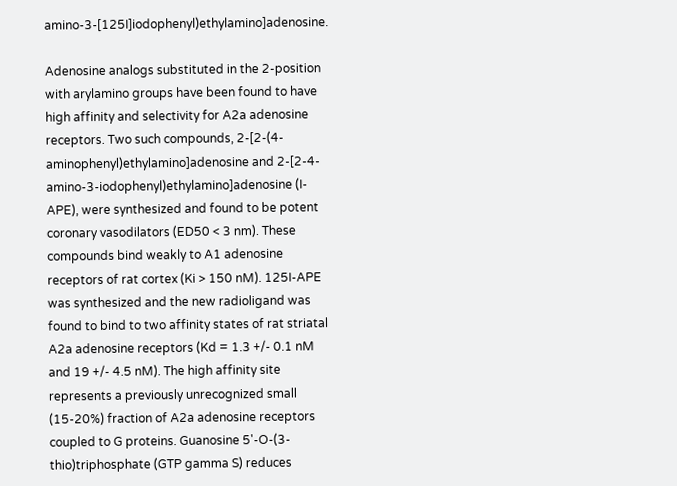amino-3-[125I]iodophenyl)ethylamino]adenosine.

Adenosine analogs substituted in the 2-position with arylamino groups have been found to have high affinity and selectivity for A2a adenosine receptors. Two such compounds, 2-[2-(4-aminophenyl)ethylamino]adenosine and 2-[2-4-amino-3-iodophenyl)ethylamino]adenosine (I-APE), were synthesized and found to be potent coronary vasodilators (ED50 < 3 nm). These compounds bind weakly to A1 adenosine receptors of rat cortex (Ki > 150 nM). 125I-APE was synthesized and the new radioligand was found to bind to two affinity states of rat striatal A2a adenosine receptors (Kd = 1.3 +/- 0.1 nM and 19 +/- 4.5 nM). The high affinity site represents a previously unrecognized small (15-20%) fraction of A2a adenosine receptors coupled to G proteins. Guanosine 5'-O-(3-thio)triphosphate (GTP gamma S) reduces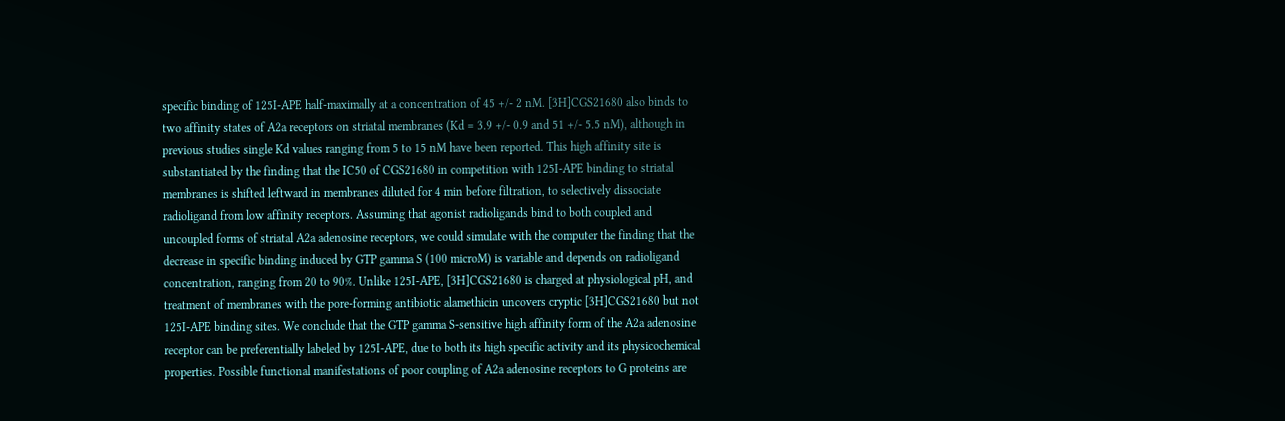specific binding of 125I-APE half-maximally at a concentration of 45 +/- 2 nM. [3H]CGS21680 also binds to two affinity states of A2a receptors on striatal membranes (Kd = 3.9 +/- 0.9 and 51 +/- 5.5 nM), although in previous studies single Kd values ranging from 5 to 15 nM have been reported. This high affinity site is substantiated by the finding that the IC50 of CGS21680 in competition with 125I-APE binding to striatal membranes is shifted leftward in membranes diluted for 4 min before filtration, to selectively dissociate radioligand from low affinity receptors. Assuming that agonist radioligands bind to both coupled and uncoupled forms of striatal A2a adenosine receptors, we could simulate with the computer the finding that the decrease in specific binding induced by GTP gamma S (100 microM) is variable and depends on radioligand concentration, ranging from 20 to 90%. Unlike 125I-APE, [3H]CGS21680 is charged at physiological pH, and treatment of membranes with the pore-forming antibiotic alamethicin uncovers cryptic [3H]CGS21680 but not 125I-APE binding sites. We conclude that the GTP gamma S-sensitive high affinity form of the A2a adenosine receptor can be preferentially labeled by 125I-APE, due to both its high specific activity and its physicochemical properties. Possible functional manifestations of poor coupling of A2a adenosine receptors to G proteins are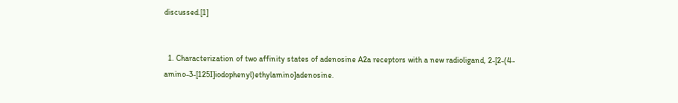discussed.[1]


  1. Characterization of two affinity states of adenosine A2a receptors with a new radioligand, 2-[2-(4-amino-3-[125I]iodophenyl)ethylamino]adenosine.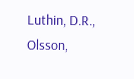Luthin, D.R., Olsson,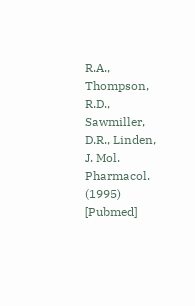R.A., Thompson, R.D., Sawmiller, D.R., Linden, J. Mol. Pharmacol. (1995) [Pubmed]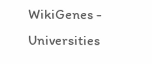WikiGenes - Universities